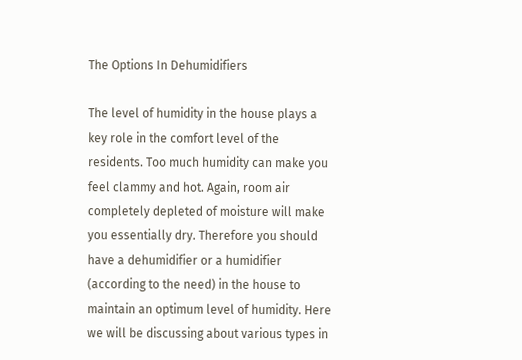The Options In Dehumidifiers

The level of humidity in the house plays a key role in the comfort level of the residents. Too much humidity can make you feel clammy and hot. Again, room air completely depleted of moisture will make you essentially dry. Therefore you should have a dehumidifier or a humidifier (according to the need) in the house to maintain an optimum level of humidity. Here we will be discussing about various types in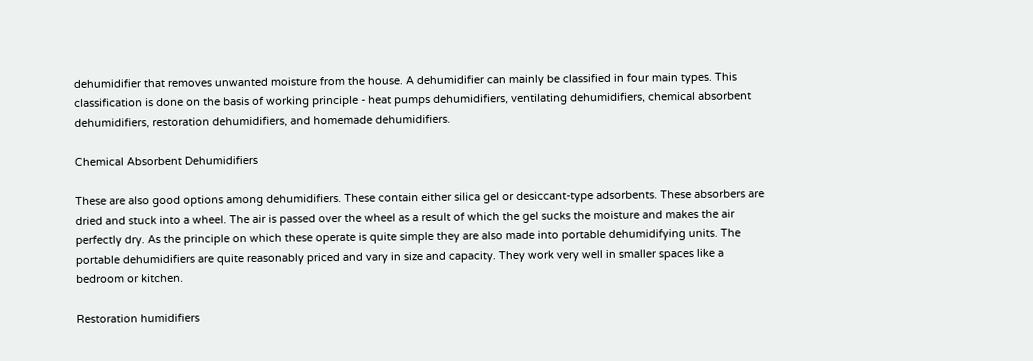dehumidifier that removes unwanted moisture from the house. A dehumidifier can mainly be classified in four main types. This classification is done on the basis of working principle - heat pumps dehumidifiers, ventilating dehumidifiers, chemical absorbent dehumidifiers, restoration dehumidifiers, and homemade dehumidifiers.

Chemical Absorbent Dehumidifiers

These are also good options among dehumidifiers. These contain either silica gel or desiccant-type adsorbents. These absorbers are dried and stuck into a wheel. The air is passed over the wheel as a result of which the gel sucks the moisture and makes the air perfectly dry. As the principle on which these operate is quite simple they are also made into portable dehumidifying units. The portable dehumidifiers are quite reasonably priced and vary in size and capacity. They work very well in smaller spaces like a bedroom or kitchen.

Restoration humidifiers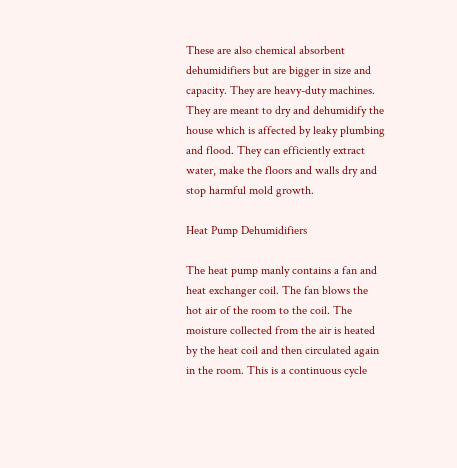These are also chemical absorbent dehumidifiers but are bigger in size and capacity. They are heavy-duty machines. They are meant to dry and dehumidify the house which is affected by leaky plumbing and flood. They can efficiently extract water, make the floors and walls dry and stop harmful mold growth.

Heat Pump Dehumidifiers

The heat pump manly contains a fan and heat exchanger coil. The fan blows the hot air of the room to the coil. The moisture collected from the air is heated by the heat coil and then circulated again in the room. This is a continuous cycle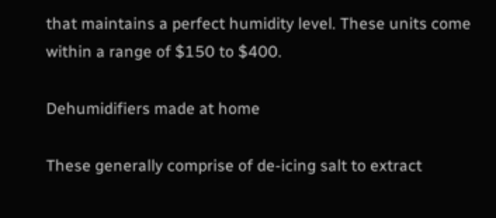that maintains a perfect humidity level. These units come within a range of $150 to $400.

Dehumidifiers made at home

These generally comprise of de-icing salt to extract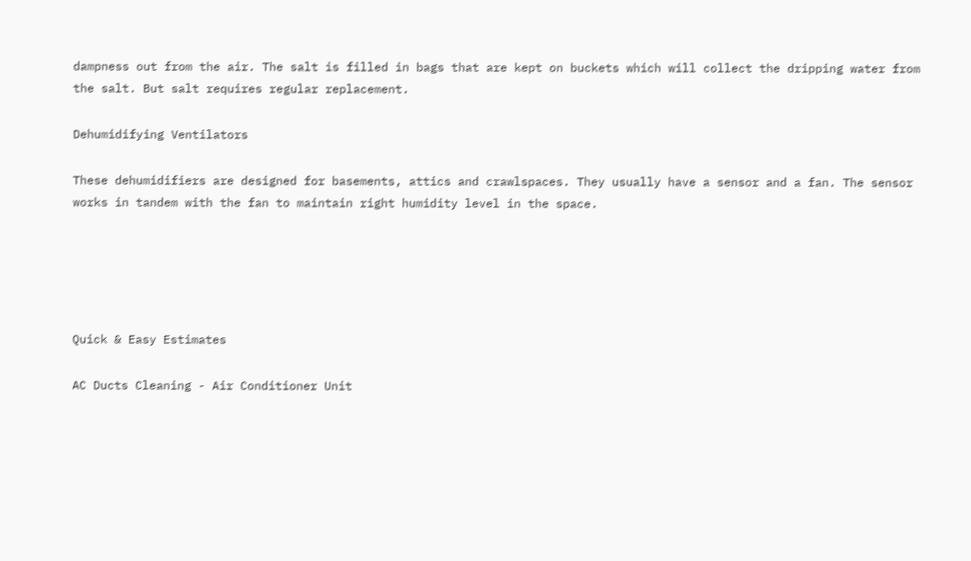dampness out from the air. The salt is filled in bags that are kept on buckets which will collect the dripping water from the salt. But salt requires regular replacement.

Dehumidifying Ventilators

These dehumidifiers are designed for basements, attics and crawlspaces. They usually have a sensor and a fan. The sensor works in tandem with the fan to maintain right humidity level in the space.





Quick & Easy Estimates

AC Ducts Cleaning - Air Conditioner Unit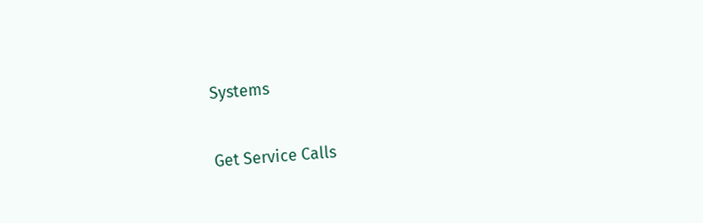Systems

Get Service Calls